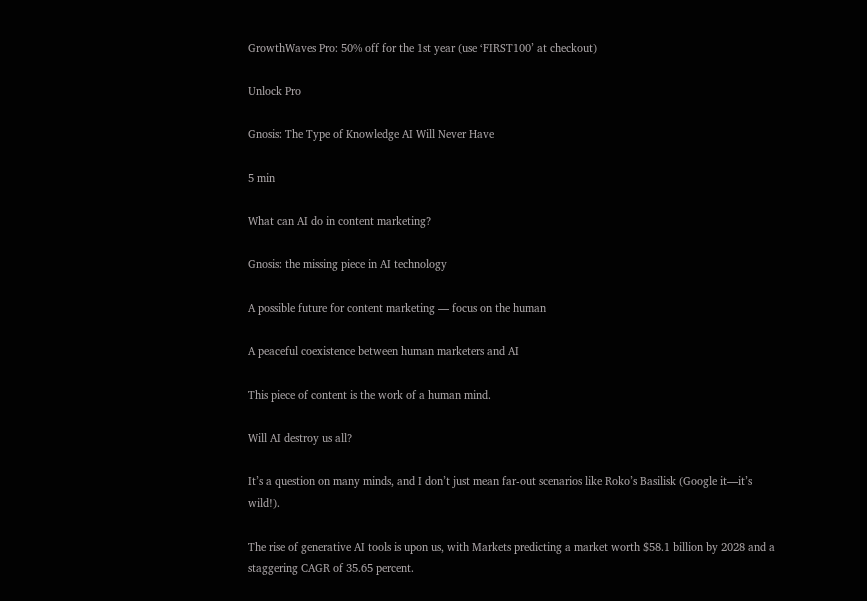GrowthWaves Pro: 50% off for the 1st year (use ‘FIRST100’ at checkout)

Unlock Pro

Gnosis: The Type of Knowledge AI Will Never Have

5 min

What can AI do in content marketing?

Gnosis: the missing piece in AI technology

A possible future for content marketing — focus on the human

A peaceful coexistence between human marketers and AI

This piece of content is the work of a human mind.

Will AI destroy us all?

It’s a question on many minds, and I don’t just mean far-out scenarios like Roko’s Basilisk (Google it—it’s wild!).

The rise of generative AI tools is upon us, with Markets predicting a market worth $58.1 billion by 2028 and a staggering CAGR of 35.65 percent.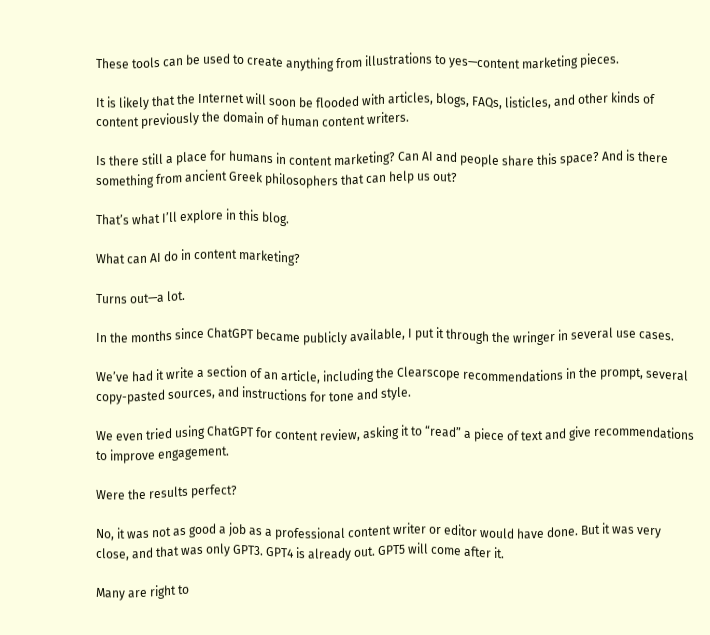These tools can be used to create anything from illustrations to yes—content marketing pieces.

It is likely that the Internet will soon be flooded with articles, blogs, FAQs, listicles, and other kinds of content previously the domain of human content writers.

Is there still a place for humans in content marketing? Can AI and people share this space? And is there something from ancient Greek philosophers that can help us out?

That’s what I’ll explore in this blog.

What can AI do in content marketing?

Turns out—a lot.

In the months since ChatGPT became publicly available, I put it through the wringer in several use cases.

We’ve had it write a section of an article, including the Clearscope recommendations in the prompt, several copy-pasted sources, and instructions for tone and style.

We even tried using ChatGPT for content review, asking it to “read” a piece of text and give recommendations to improve engagement.

Were the results perfect?

No, it was not as good a job as a professional content writer or editor would have done. But it was very close, and that was only GPT3. GPT4 is already out. GPT5 will come after it.

Many are right to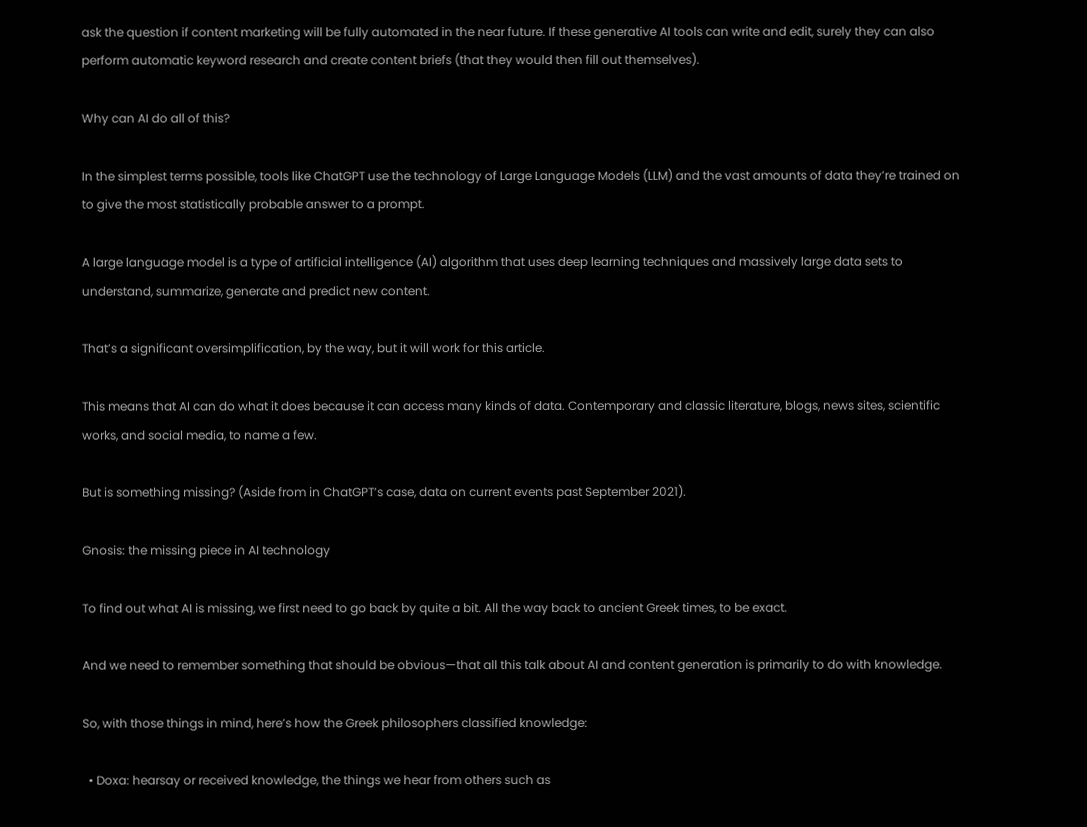ask the question if content marketing will be fully automated in the near future. If these generative AI tools can write and edit, surely they can also perform automatic keyword research and create content briefs (that they would then fill out themselves).

Why can AI do all of this?

In the simplest terms possible, tools like ChatGPT use the technology of Large Language Models (LLM) and the vast amounts of data they’re trained on to give the most statistically probable answer to a prompt.

A large language model is a type of artificial intelligence (AI) algorithm that uses deep learning techniques and massively large data sets to understand, summarize, generate and predict new content.

That’s a significant oversimplification, by the way, but it will work for this article.

This means that AI can do what it does because it can access many kinds of data. Contemporary and classic literature, blogs, news sites, scientific works, and social media, to name a few.

But is something missing? (Aside from in ChatGPT’s case, data on current events past September 2021).

Gnosis: the missing piece in AI technology

To find out what AI is missing, we first need to go back by quite a bit. All the way back to ancient Greek times, to be exact.

And we need to remember something that should be obvious—that all this talk about AI and content generation is primarily to do with knowledge.

So, with those things in mind, here’s how the Greek philosophers classified knowledge:

  • Doxa: hearsay or received knowledge, the things we hear from others such as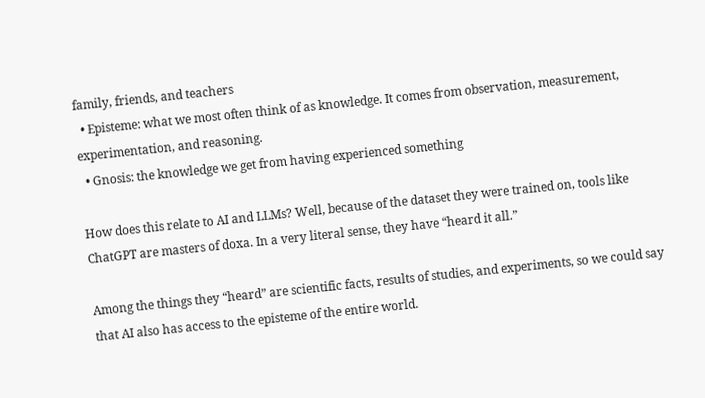family, friends, and teachers
  • Episteme: what we most often think of as knowledge. It comes from observation, measurement, experimentation, and reasoning.
  • Gnosis: the knowledge we get from having experienced something

How does this relate to AI and LLMs? Well, because of the dataset they were trained on, tools like ChatGPT are masters of doxa. In a very literal sense, they have “heard it all.”

Among the things they “heard” are scientific facts, results of studies, and experiments, so we could say that AI also has access to the episteme of the entire world.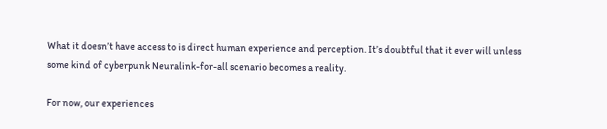What it doesn’t have access to is direct human experience and perception. It’s doubtful that it ever will unless some kind of cyberpunk Neuralink-for-all scenario becomes a reality.

For now, our experiences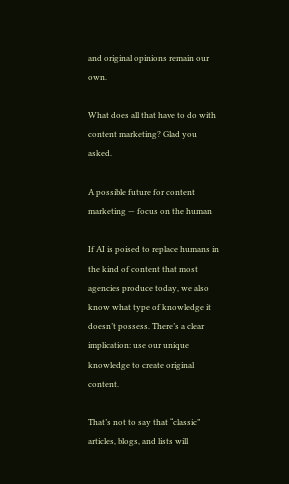and original opinions remain our own.

What does all that have to do with content marketing? Glad you asked.

A possible future for content marketing — focus on the human

If AI is poised to replace humans in the kind of content that most agencies produce today, we also know what type of knowledge it doesn’t possess. There’s a clear implication: use our unique knowledge to create original content.

That’s not to say that “classic” articles, blogs, and lists will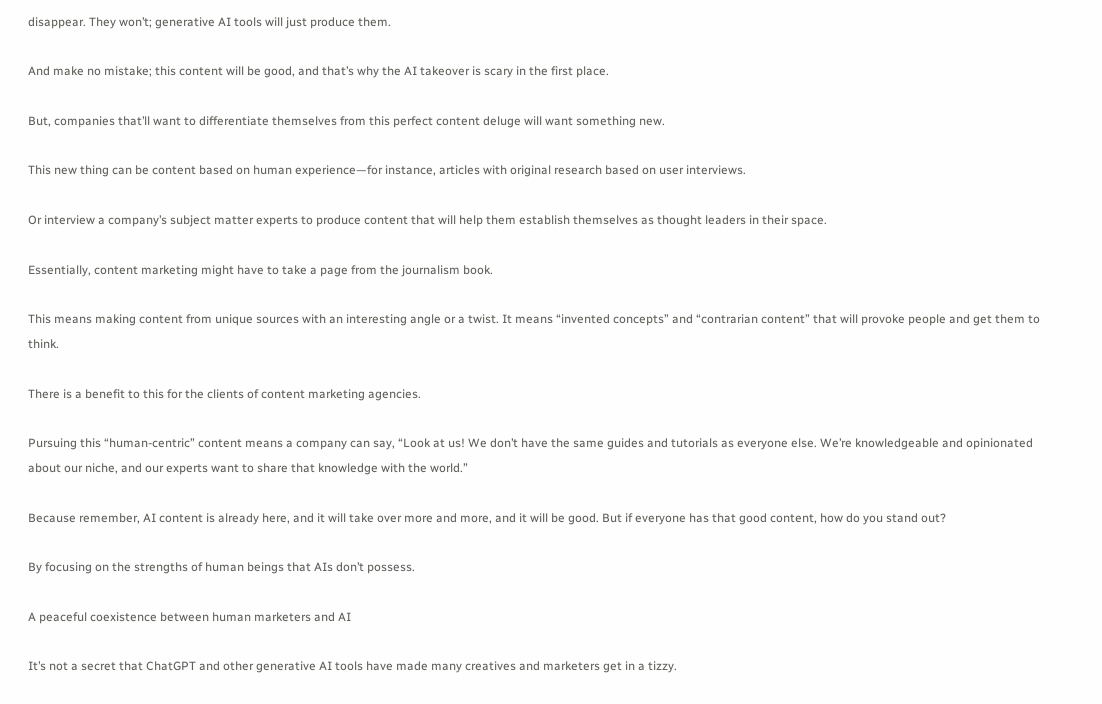disappear. They won’t; generative AI tools will just produce them.

And make no mistake; this content will be good, and that’s why the AI takeover is scary in the first place.

But, companies that’ll want to differentiate themselves from this perfect content deluge will want something new.

This new thing can be content based on human experience—for instance, articles with original research based on user interviews.

Or interview a company’s subject matter experts to produce content that will help them establish themselves as thought leaders in their space.

Essentially, content marketing might have to take a page from the journalism book.

This means making content from unique sources with an interesting angle or a twist. It means “invented concepts” and “contrarian content” that will provoke people and get them to think.

There is a benefit to this for the clients of content marketing agencies.

Pursuing this “human-centric” content means a company can say, “Look at us! We don’t have the same guides and tutorials as everyone else. We’re knowledgeable and opinionated about our niche, and our experts want to share that knowledge with the world.”

Because remember, AI content is already here, and it will take over more and more, and it will be good. But if everyone has that good content, how do you stand out?

By focusing on the strengths of human beings that AIs don’t possess.

A peaceful coexistence between human marketers and AI

It’s not a secret that ChatGPT and other generative AI tools have made many creatives and marketers get in a tizzy.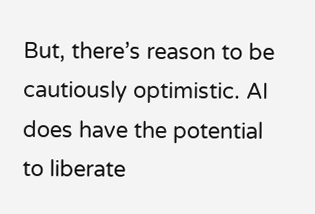But, there’s reason to be cautiously optimistic. AI does have the potential to liberate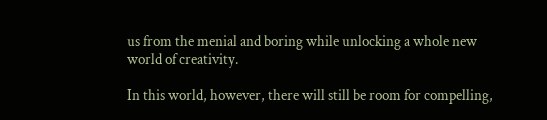us from the menial and boring while unlocking a whole new world of creativity.

In this world, however, there will still be room for compelling,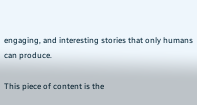engaging, and interesting stories that only humans can produce.

This piece of content is the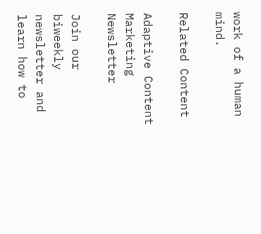work of a human mind.

Related Content

Adaptive Content Marketing Newsletter

Join our biweekly newsletter and learn how to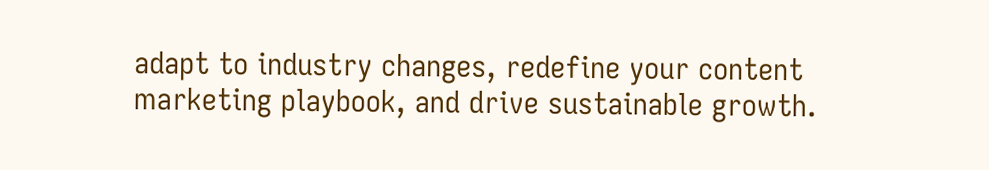adapt to industry changes, redefine your content marketing playbook, and drive sustainable growth.